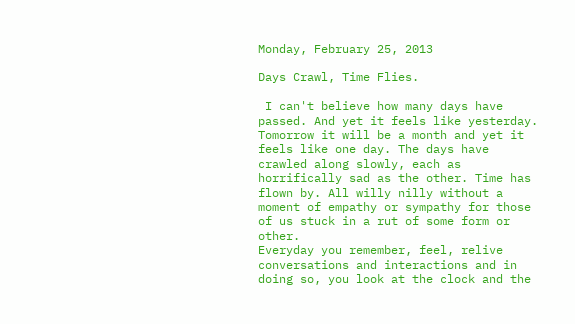Monday, February 25, 2013

Days Crawl, Time Flies.

 I can't believe how many days have passed. And yet it feels like yesterday.  Tomorrow it will be a month and yet it feels like one day. The days have crawled along slowly, each as horrifically sad as the other. Time has flown by. All willy nilly without a moment of empathy or sympathy for those of us stuck in a rut of some form or other.
Everyday you remember, feel, relive conversations and interactions and in doing so, you look at the clock and the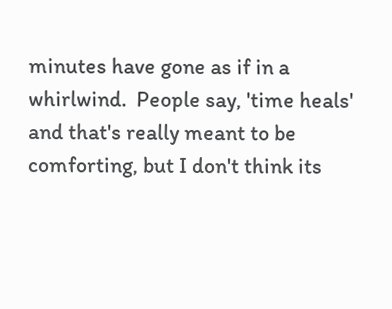minutes have gone as if in a whirlwind.  People say, 'time heals' and that's really meant to be comforting, but I don't think its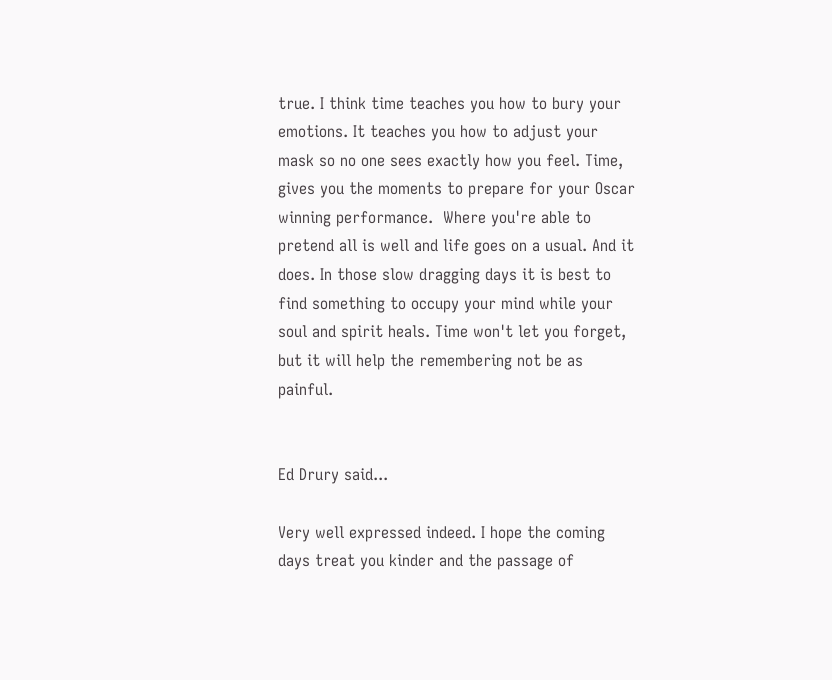true. I think time teaches you how to bury your emotions. It teaches you how to adjust your mask so no one sees exactly how you feel. Time, gives you the moments to prepare for your Oscar winning performance.  Where you're able to pretend all is well and life goes on a usual. And it does. In those slow dragging days it is best to find something to occupy your mind while your soul and spirit heals. Time won't let you forget, but it will help the remembering not be as painful.


Ed Drury said...

Very well expressed indeed. I hope the coming days treat you kinder and the passage of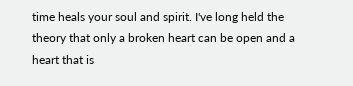time heals your soul and spirit. I've long held the theory that only a broken heart can be open and a heart that is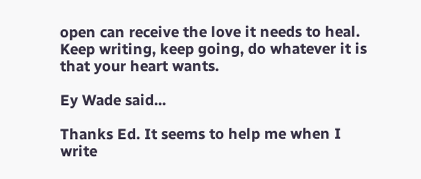open can receive the love it needs to heal. Keep writing, keep going, do whatever it is that your heart wants.

Ey Wade said...

Thanks Ed. It seems to help me when I write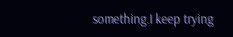something.I keep trying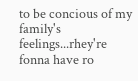to be concious of my family's feelings...rhey're fonna have ro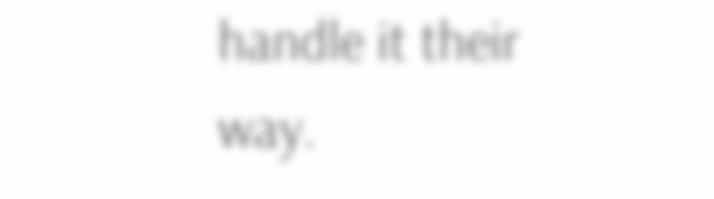handle it their way.